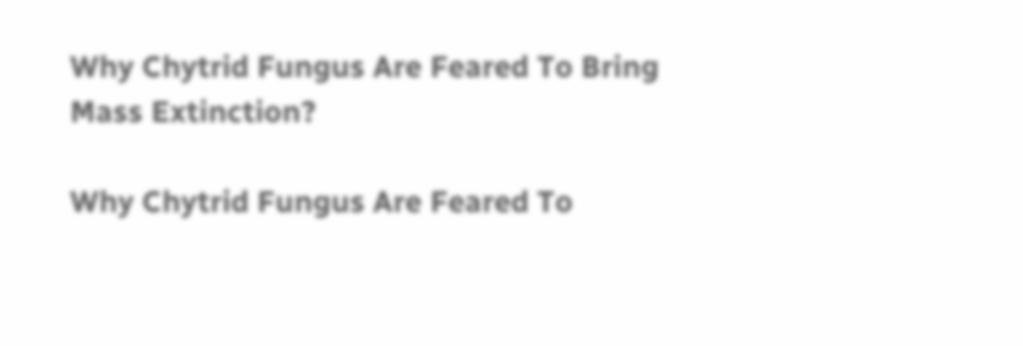Why Chytrid Fungus Are Feared To Bring Mass Extinction?

Why Chytrid Fungus Are Feared To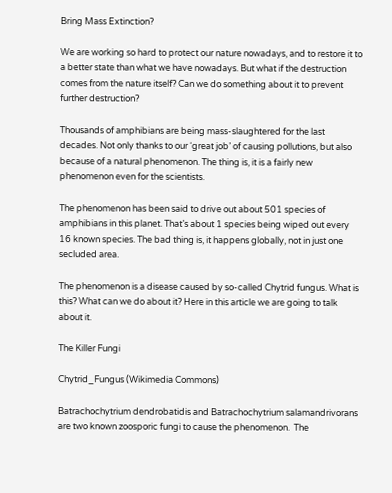Bring Mass Extinction?

We are working so hard to protect our nature nowadays, and to restore it to a better state than what we have nowadays. But what if the destruction comes from the nature itself? Can we do something about it to prevent further destruction?

Thousands of amphibians are being mass-slaughtered for the last decades. Not only thanks to our ‘great job’ of causing pollutions, but also because of a natural phenomenon. The thing is, it is a fairly new phenomenon even for the scientists.

The phenomenon has been said to drive out about 501 species of amphibians in this planet. That’s about 1 species being wiped out every 16 known species. The bad thing is, it happens globally, not in just one secluded area.

The phenomenon is a disease caused by so-called Chytrid fungus. What is this? What can we do about it? Here in this article we are going to talk about it.

The Killer Fungi

Chytrid_Fungus (Wikimedia Commons)

Batrachochytrium dendrobatidis and Batrachochytrium salamandrivorans are two known zoosporic fungi to cause the phenomenon.  The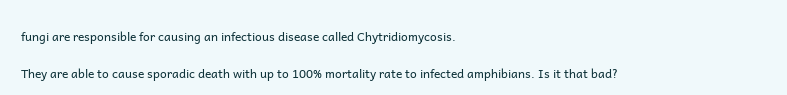fungi are responsible for causing an infectious disease called Chytridiomycosis.

They are able to cause sporadic death with up to 100% mortality rate to infected amphibians. Is it that bad?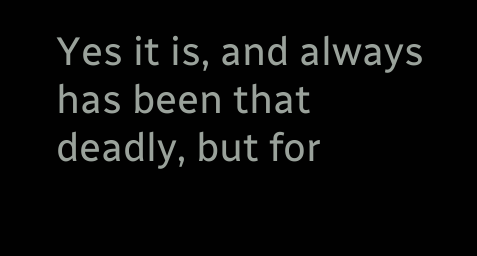Yes it is, and always has been that deadly, but for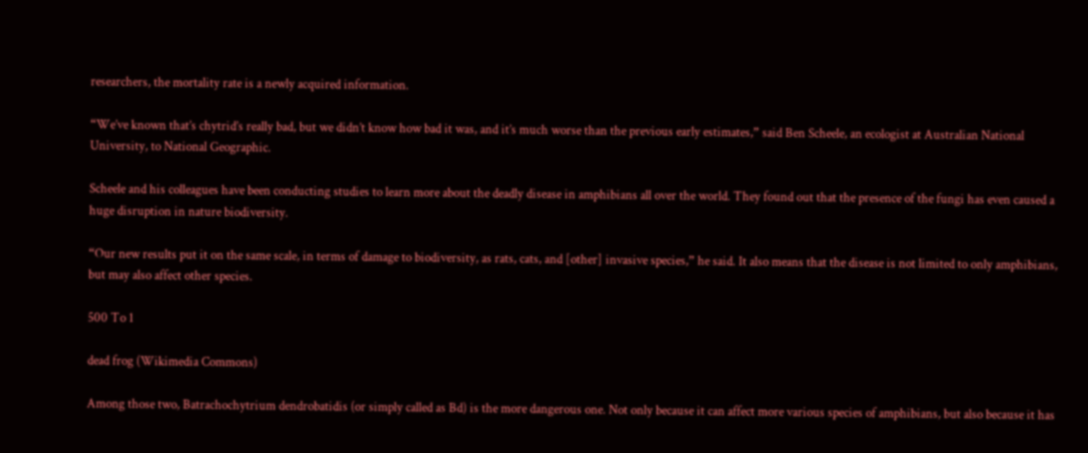researchers, the mortality rate is a newly acquired information.

“We’ve known that’s chytrid’s really bad, but we didn’t know how bad it was, and it’s much worse than the previous early estimates,” said Ben Scheele, an ecologist at Australian National University, to National Geographic.

Scheele and his colleagues have been conducting studies to learn more about the deadly disease in amphibians all over the world. They found out that the presence of the fungi has even caused a huge disruption in nature biodiversity.

“Our new results put it on the same scale, in terms of damage to biodiversity, as rats, cats, and [other] invasive species,” he said. It also means that the disease is not limited to only amphibians, but may also affect other species.

500 To 1

dead frog (Wikimedia Commons)

Among those two, Batrachochytrium dendrobatidis (or simply called as Bd) is the more dangerous one. Not only because it can affect more various species of amphibians, but also because it has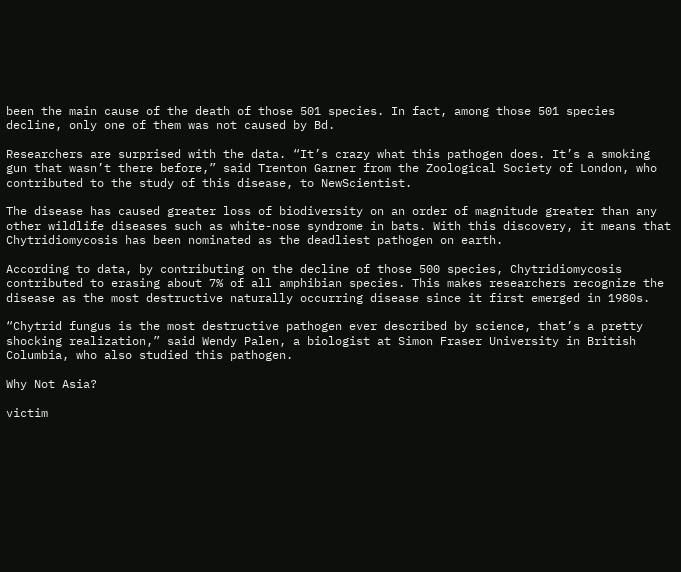been the main cause of the death of those 501 species. In fact, among those 501 species decline, only one of them was not caused by Bd.

Researchers are surprised with the data. “It’s crazy what this pathogen does. It’s a smoking gun that wasn’t there before,” said Trenton Garner from the Zoological Society of London, who contributed to the study of this disease, to NewScientist.

The disease has caused greater loss of biodiversity on an order of magnitude greater than any other wildlife diseases such as white-nose syndrome in bats. With this discovery, it means that Chytridiomycosis has been nominated as the deadliest pathogen on earth.

According to data, by contributing on the decline of those 500 species, Chytridiomycosis contributed to erasing about 7% of all amphibian species. This makes researchers recognize the disease as the most destructive naturally occurring disease since it first emerged in 1980s.

“Chytrid fungus is the most destructive pathogen ever described by science, that’s a pretty shocking realization,” said Wendy Palen, a biologist at Simon Fraser University in British Columbia, who also studied this pathogen.

Why Not Asia?

victim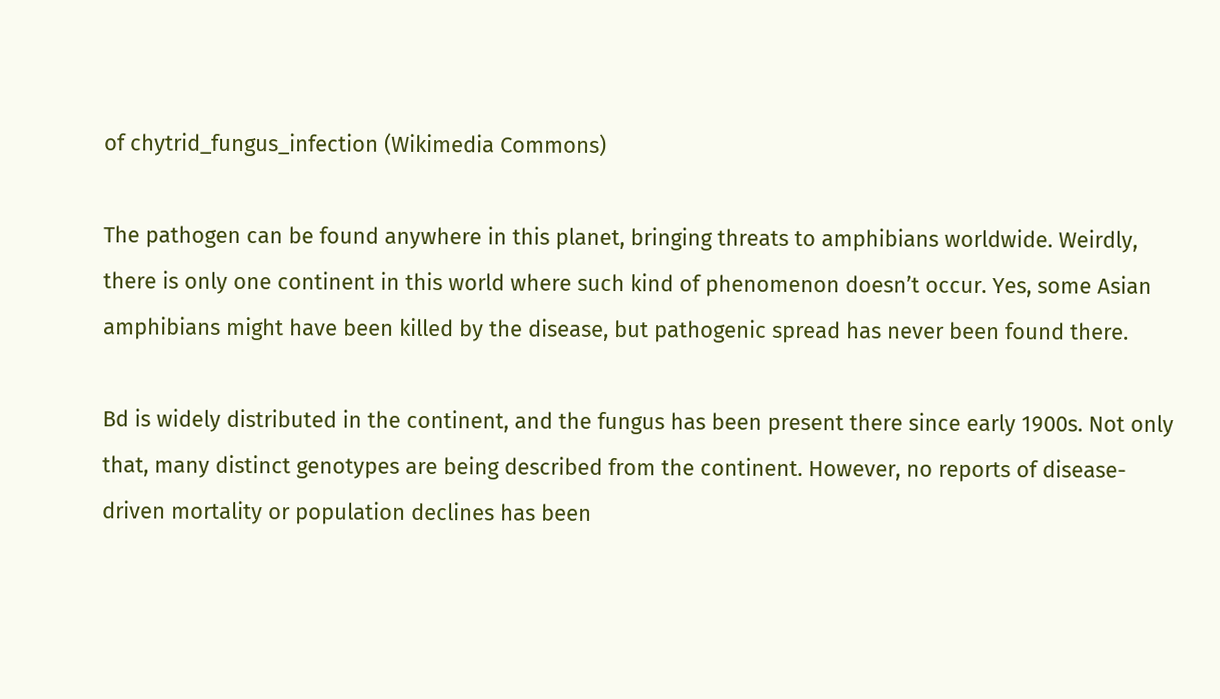of chytrid_fungus_infection (Wikimedia Commons)

The pathogen can be found anywhere in this planet, bringing threats to amphibians worldwide. Weirdly, there is only one continent in this world where such kind of phenomenon doesn’t occur. Yes, some Asian amphibians might have been killed by the disease, but pathogenic spread has never been found there.

Bd is widely distributed in the continent, and the fungus has been present there since early 1900s. Not only that, many distinct genotypes are being described from the continent. However, no reports of disease-driven mortality or population declines has been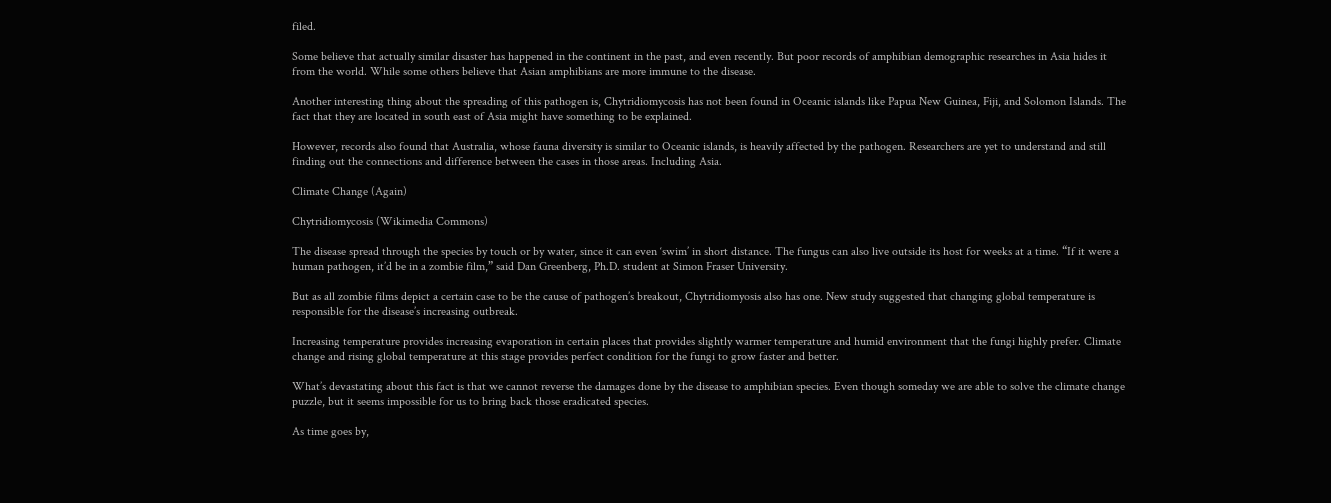filed.

Some believe that actually similar disaster has happened in the continent in the past, and even recently. But poor records of amphibian demographic researches in Asia hides it from the world. While some others believe that Asian amphibians are more immune to the disease.

Another interesting thing about the spreading of this pathogen is, Chytridiomycosis has not been found in Oceanic islands like Papua New Guinea, Fiji, and Solomon Islands. The fact that they are located in south east of Asia might have something to be explained.

However, records also found that Australia, whose fauna diversity is similar to Oceanic islands, is heavily affected by the pathogen. Researchers are yet to understand and still finding out the connections and difference between the cases in those areas. Including Asia.

Climate Change (Again)

Chytridiomycosis (Wikimedia Commons)

The disease spread through the species by touch or by water, since it can even ‘swim’ in short distance. The fungus can also live outside its host for weeks at a time. “If it were a human pathogen, it’d be in a zombie film,” said Dan Greenberg, Ph.D. student at Simon Fraser University.

But as all zombie films depict a certain case to be the cause of pathogen’s breakout, Chytridiomyosis also has one. New study suggested that changing global temperature is responsible for the disease’s increasing outbreak.

Increasing temperature provides increasing evaporation in certain places that provides slightly warmer temperature and humid environment that the fungi highly prefer. Climate change and rising global temperature at this stage provides perfect condition for the fungi to grow faster and better.

What’s devastating about this fact is that we cannot reverse the damages done by the disease to amphibian species. Even though someday we are able to solve the climate change puzzle, but it seems impossible for us to bring back those eradicated species.

As time goes by,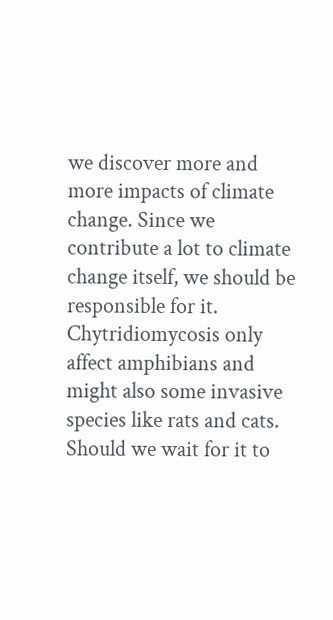we discover more and more impacts of climate change. Since we contribute a lot to climate change itself, we should be responsible for it. Chytridiomycosis only affect amphibians and might also some invasive species like rats and cats. Should we wait for it to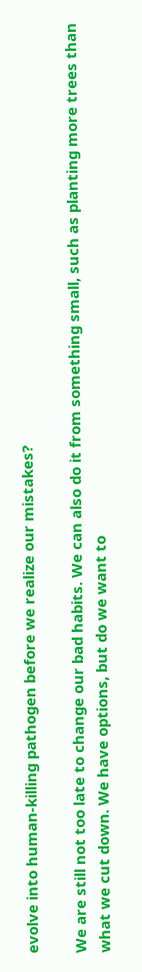evolve into human-killing pathogen before we realize our mistakes?

We are still not too late to change our bad habits. We can also do it from something small, such as planting more trees than what we cut down. We have options, but do we want to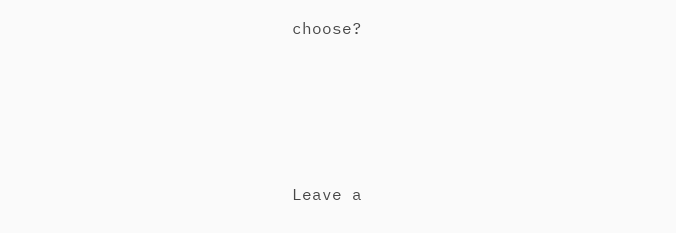choose?







Leave a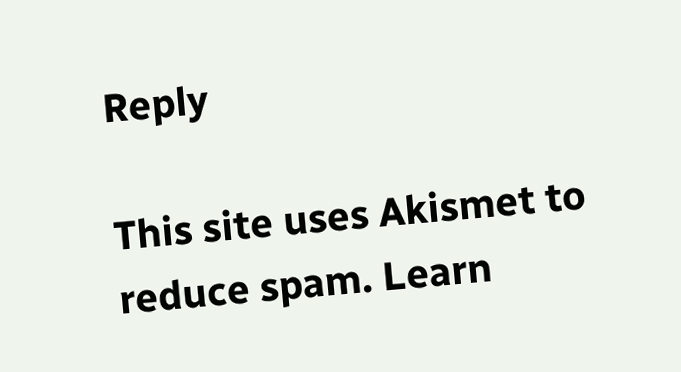Reply

This site uses Akismet to reduce spam. Learn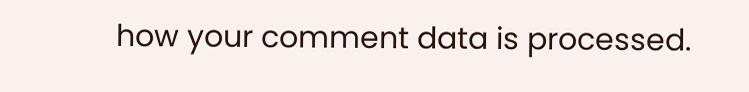how your comment data is processed.